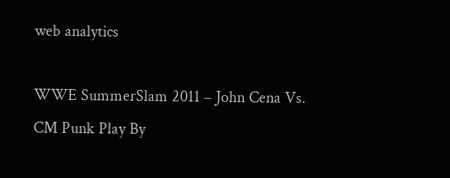web analytics

WWE SummerSlam 2011 – John Cena Vs. CM Punk Play By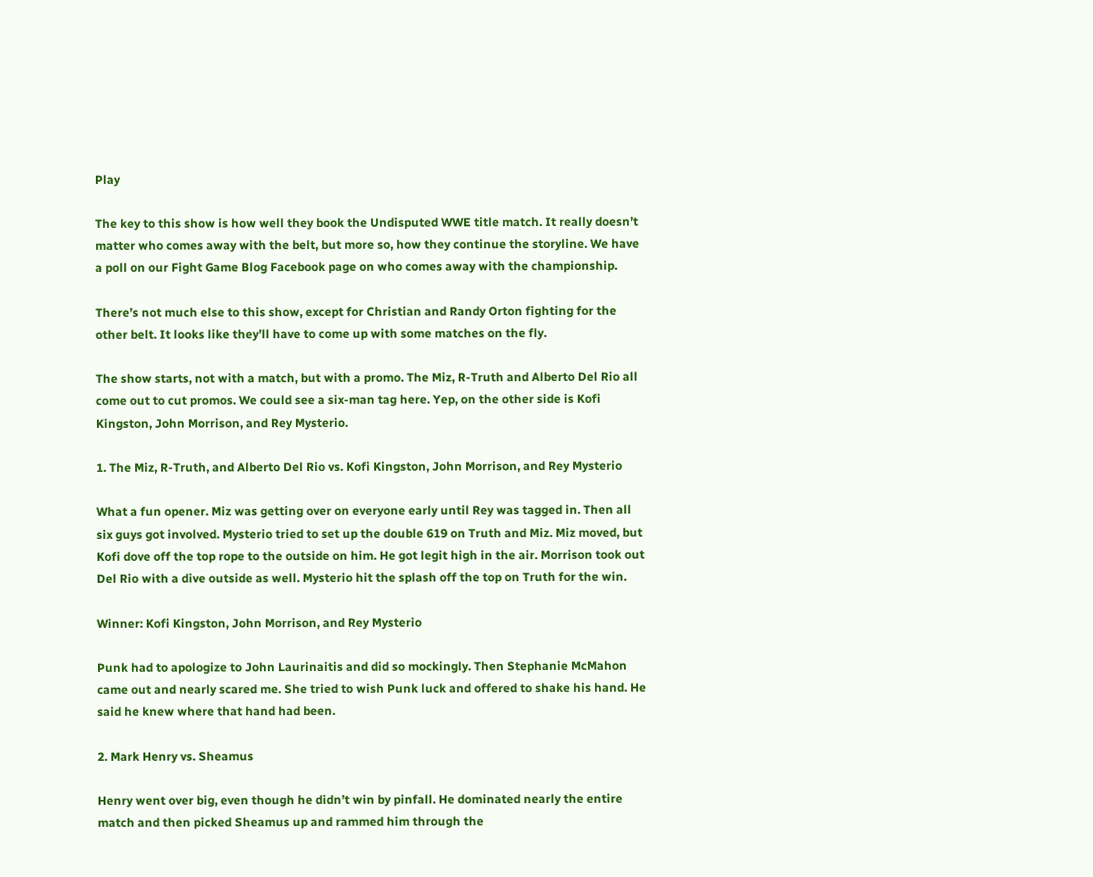Play

The key to this show is how well they book the Undisputed WWE title match. It really doesn’t matter who comes away with the belt, but more so, how they continue the storyline. We have a poll on our Fight Game Blog Facebook page on who comes away with the championship.

There’s not much else to this show, except for Christian and Randy Orton fighting for the other belt. It looks like they’ll have to come up with some matches on the fly.

The show starts, not with a match, but with a promo. The Miz, R-Truth and Alberto Del Rio all come out to cut promos. We could see a six-man tag here. Yep, on the other side is Kofi Kingston, John Morrison, and Rey Mysterio.

1. The Miz, R-Truth, and Alberto Del Rio vs. Kofi Kingston, John Morrison, and Rey Mysterio

What a fun opener. Miz was getting over on everyone early until Rey was tagged in. Then all six guys got involved. Mysterio tried to set up the double 619 on Truth and Miz. Miz moved, but Kofi dove off the top rope to the outside on him. He got legit high in the air. Morrison took out Del Rio with a dive outside as well. Mysterio hit the splash off the top on Truth for the win.

Winner: Kofi Kingston, John Morrison, and Rey Mysterio

Punk had to apologize to John Laurinaitis and did so mockingly. Then Stephanie McMahon came out and nearly scared me. She tried to wish Punk luck and offered to shake his hand. He said he knew where that hand had been.

2. Mark Henry vs. Sheamus

Henry went over big, even though he didn’t win by pinfall. He dominated nearly the entire match and then picked Sheamus up and rammed him through the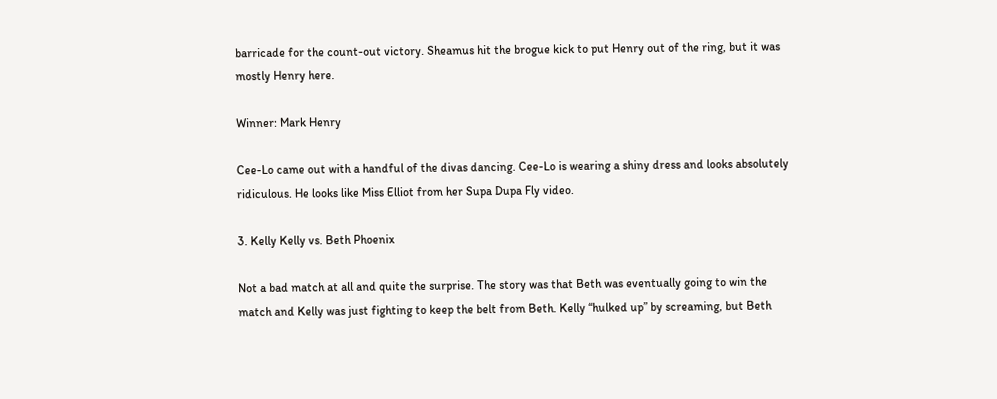barricade for the count-out victory. Sheamus hit the brogue kick to put Henry out of the ring, but it was mostly Henry here.

Winner: Mark Henry

Cee-Lo came out with a handful of the divas dancing. Cee-Lo is wearing a shiny dress and looks absolutely ridiculous. He looks like Miss Elliot from her Supa Dupa Fly video.

3. Kelly Kelly vs. Beth Phoenix

Not a bad match at all and quite the surprise. The story was that Beth was eventually going to win the match and Kelly was just fighting to keep the belt from Beth. Kelly “hulked up” by screaming, but Beth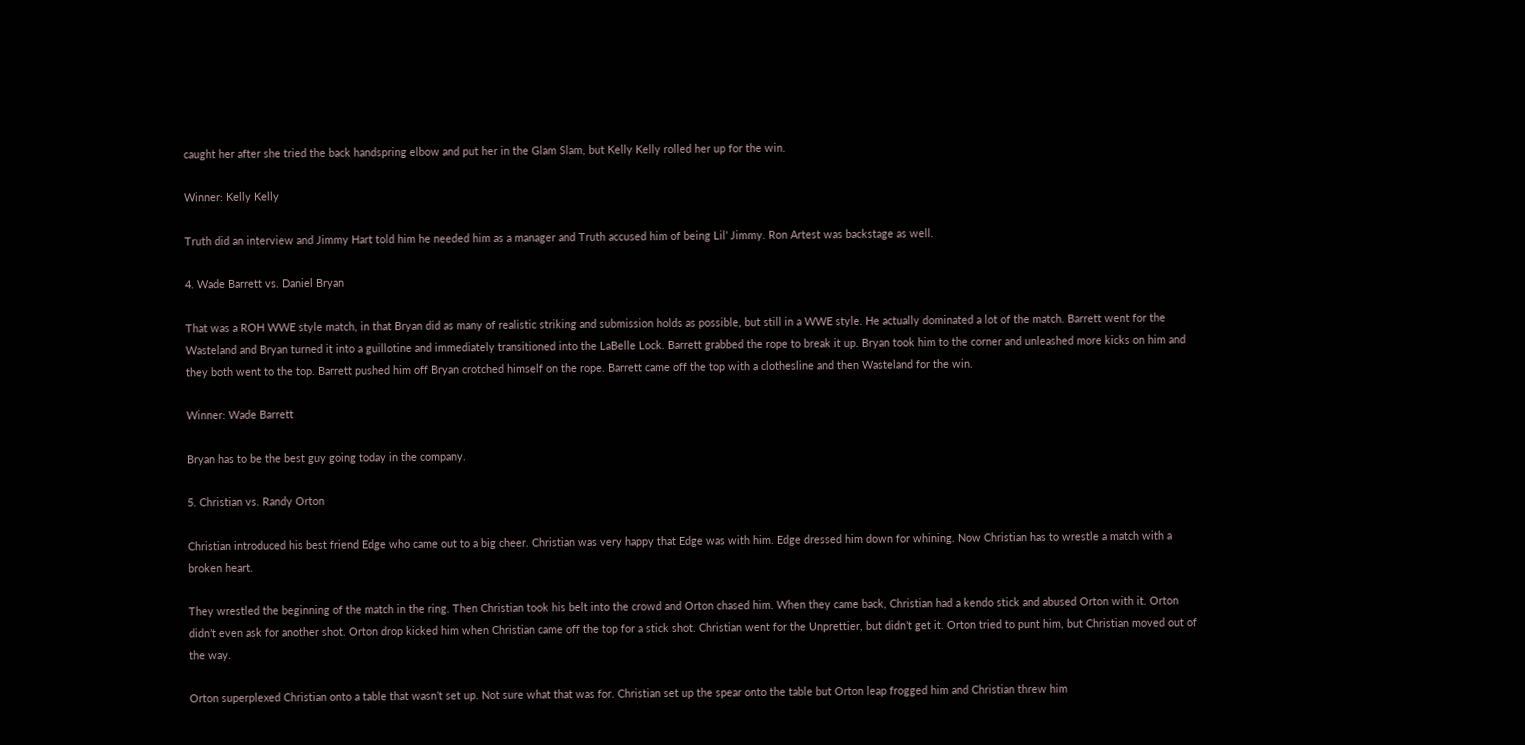caught her after she tried the back handspring elbow and put her in the Glam Slam, but Kelly Kelly rolled her up for the win.

Winner: Kelly Kelly

Truth did an interview and Jimmy Hart told him he needed him as a manager and Truth accused him of being Lil’ Jimmy. Ron Artest was backstage as well.

4. Wade Barrett vs. Daniel Bryan

That was a ROH WWE style match, in that Bryan did as many of realistic striking and submission holds as possible, but still in a WWE style. He actually dominated a lot of the match. Barrett went for the Wasteland and Bryan turned it into a guillotine and immediately transitioned into the LaBelle Lock. Barrett grabbed the rope to break it up. Bryan took him to the corner and unleashed more kicks on him and they both went to the top. Barrett pushed him off Bryan crotched himself on the rope. Barrett came off the top with a clothesline and then Wasteland for the win.

Winner: Wade Barrett

Bryan has to be the best guy going today in the company.

5. Christian vs. Randy Orton

Christian introduced his best friend Edge who came out to a big cheer. Christian was very happy that Edge was with him. Edge dressed him down for whining. Now Christian has to wrestle a match with a broken heart.

They wrestled the beginning of the match in the ring. Then Christian took his belt into the crowd and Orton chased him. When they came back, Christian had a kendo stick and abused Orton with it. Orton didn’t even ask for another shot. Orton drop kicked him when Christian came off the top for a stick shot. Christian went for the Unprettier, but didn’t get it. Orton tried to punt him, but Christian moved out of the way.

Orton superplexed Christian onto a table that wasn’t set up. Not sure what that was for. Christian set up the spear onto the table but Orton leap frogged him and Christian threw him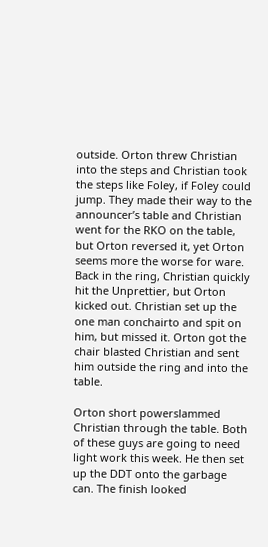outside. Orton threw Christian into the steps and Christian took the steps like Foley, if Foley could jump. They made their way to the announcer’s table and Christian went for the RKO on the table, but Orton reversed it, yet Orton seems more the worse for ware. Back in the ring, Christian quickly hit the Unprettier, but Orton kicked out. Christian set up the one man conchairto and spit on him, but missed it. Orton got the chair blasted Christian and sent him outside the ring and into the table.

Orton short powerslammed Christian through the table. Both of these guys are going to need light work this week. He then set up the DDT onto the garbage can. The finish looked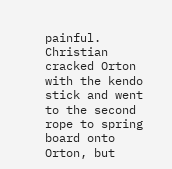painful. Christian cracked Orton with the kendo stick and went to the second rope to spring board onto Orton, but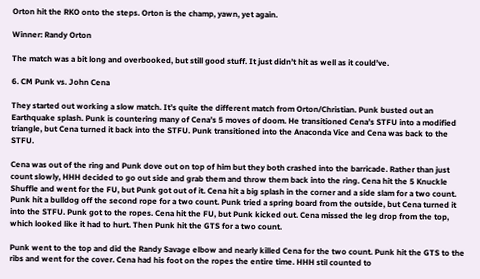Orton hit the RKO onto the steps. Orton is the champ, yawn, yet again.

Winner: Randy Orton

The match was a bit long and overbooked, but still good stuff. It just didn’t hit as well as it could’ve.

6. CM Punk vs. John Cena

They started out working a slow match. It’s quite the different match from Orton/Christian. Punk busted out an Earthquake splash. Punk is countering many of Cena’s 5 moves of doom. He transitioned Cena’s STFU into a modified triangle, but Cena turned it back into the STFU. Punk transitioned into the Anaconda Vice and Cena was back to the STFU.

Cena was out of the ring and Punk dove out on top of him but they both crashed into the barricade. Rather than just count slowly, HHH decided to go out side and grab them and throw them back into the ring. Cena hit the 5 Knuckle Shuffle and went for the FU, but Punk got out of it. Cena hit a big splash in the corner and a side slam for a two count. Punk hit a bulldog off the second rope for a two count. Punk tried a spring board from the outside, but Cena turned it into the STFU. Punk got to the ropes. Cena hit the FU, but Punk kicked out. Cena missed the leg drop from the top, which looked like it had to hurt. Then Punk hit the GTS for a two count.

Punk went to the top and did the Randy Savage elbow and nearly killed Cena for the two count. Punk hit the GTS to the ribs and went for the cover. Cena had his foot on the ropes the entire time. HHH stil counted to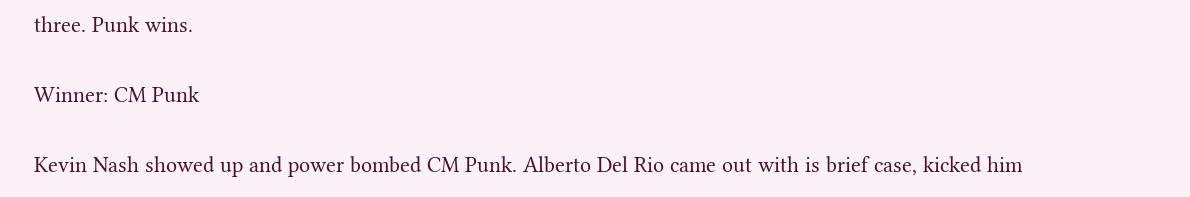three. Punk wins.

Winner: CM Punk

Kevin Nash showed up and power bombed CM Punk. Alberto Del Rio came out with is brief case, kicked him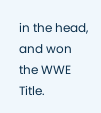in the head, and won the WWE Title.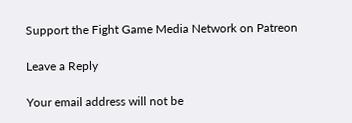Support the Fight Game Media Network on Patreon

Leave a Reply

Your email address will not be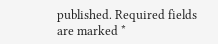published. Required fields are marked *